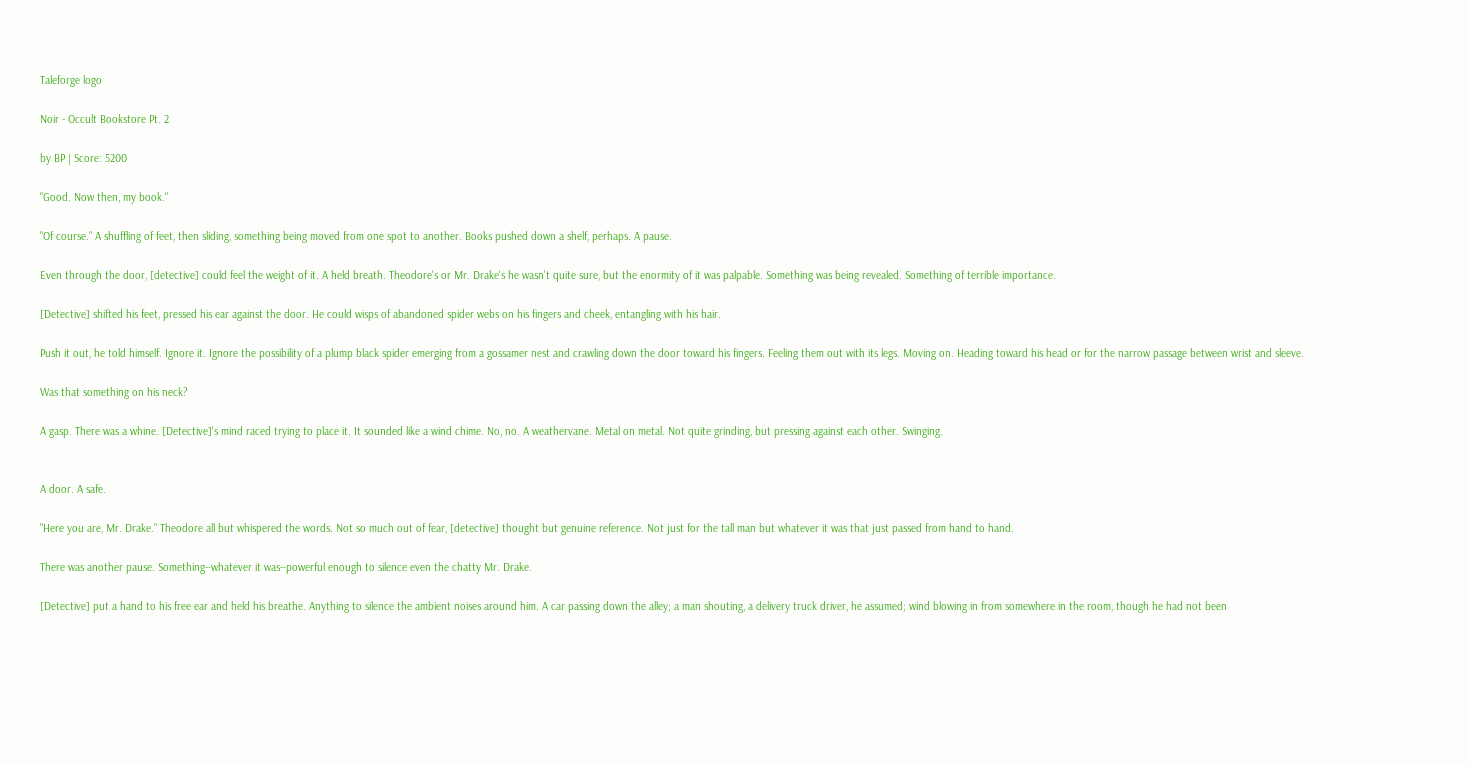Taleforge logo

Noir - Occult Bookstore Pt. 2

by BP | Score: 5200

"Good. Now then, my book."

"Of course." A shuffling of feet, then sliding, something being moved from one spot to another. Books pushed down a shelf, perhaps. A pause.

Even through the door, [detective] could feel the weight of it. A held breath. Theodore's or Mr. Drake's he wasn't quite sure, but the enormity of it was palpable. Something was being revealed. Something of terrible importance.

[Detective] shifted his feet, pressed his ear against the door. He could wisps of abandoned spider webs on his fingers and cheek, entangling with his hair.

Push it out, he told himself. Ignore it. Ignore the possibility of a plump black spider emerging from a gossamer nest and crawling down the door toward his fingers. Feeling them out with its legs. Moving on. Heading toward his head or for the narrow passage between wrist and sleeve.

Was that something on his neck?

A gasp. There was a whine. [Detective]'s mind raced trying to place it. It sounded like a wind chime. No, no. A weathervane. Metal on metal. Not quite grinding, but pressing against each other. Swinging.


A door. A safe.

"Here you are, Mr. Drake." Theodore all but whispered the words. Not so much out of fear, [detective] thought but genuine reference. Not just for the tall man but whatever it was that just passed from hand to hand.

There was another pause. Something--whatever it was--powerful enough to silence even the chatty Mr. Drake.

[Detective] put a hand to his free ear and held his breathe. Anything to silence the ambient noises around him. A car passing down the alley; a man shouting, a delivery truck driver, he assumed; wind blowing in from somewhere in the room, though he had not been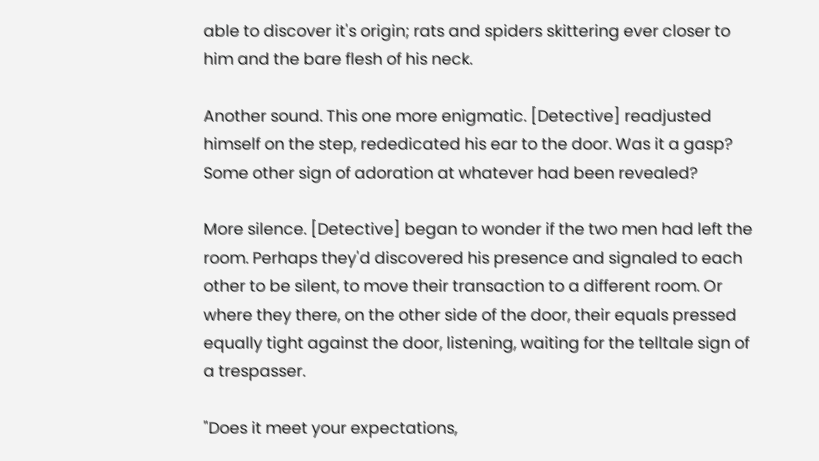able to discover it's origin; rats and spiders skittering ever closer to him and the bare flesh of his neck.

Another sound. This one more enigmatic. [Detective] readjusted himself on the step, rededicated his ear to the door. Was it a gasp? Some other sign of adoration at whatever had been revealed?

More silence. [Detective] began to wonder if the two men had left the room. Perhaps they'd discovered his presence and signaled to each other to be silent, to move their transaction to a different room. Or where they there, on the other side of the door, their equals pressed equally tight against the door, listening, waiting for the telltale sign of a trespasser.

"Does it meet your expectations,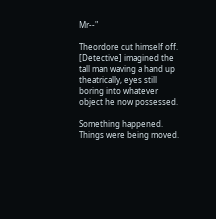Mr--"

Theordore cut himself off. [Detective] imagined the tall man waving a hand up theatrically, eyes still boring into whatever object he now possessed.

Something happened. Things were being moved.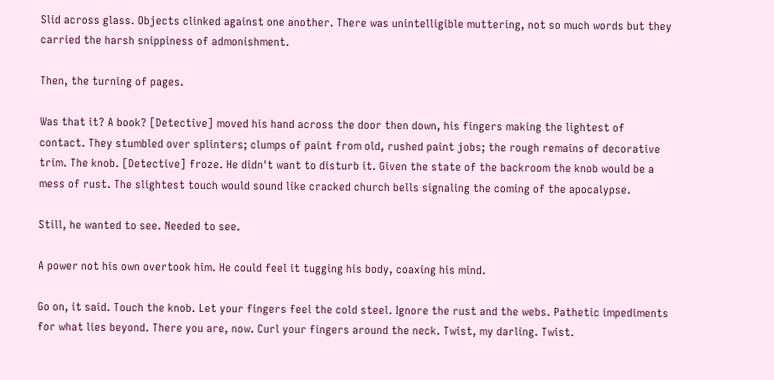Slid across glass. Objects clinked against one another. There was unintelligible muttering, not so much words but they carried the harsh snippiness of admonishment.

Then, the turning of pages.

Was that it? A book? [Detective] moved his hand across the door then down, his fingers making the lightest of contact. They stumbled over splinters; clumps of paint from old, rushed paint jobs; the rough remains of decorative trim. The knob. [Detective] froze. He didn't want to disturb it. Given the state of the backroom the knob would be a mess of rust. The slightest touch would sound like cracked church bells signaling the coming of the apocalypse.

Still, he wanted to see. Needed to see.

A power not his own overtook him. He could feel it tugging his body, coaxing his mind.

Go on, it said. Touch the knob. Let your fingers feel the cold steel. Ignore the rust and the webs. Pathetic impediments for what lies beyond. There you are, now. Curl your fingers around the neck. Twist, my darling. Twist.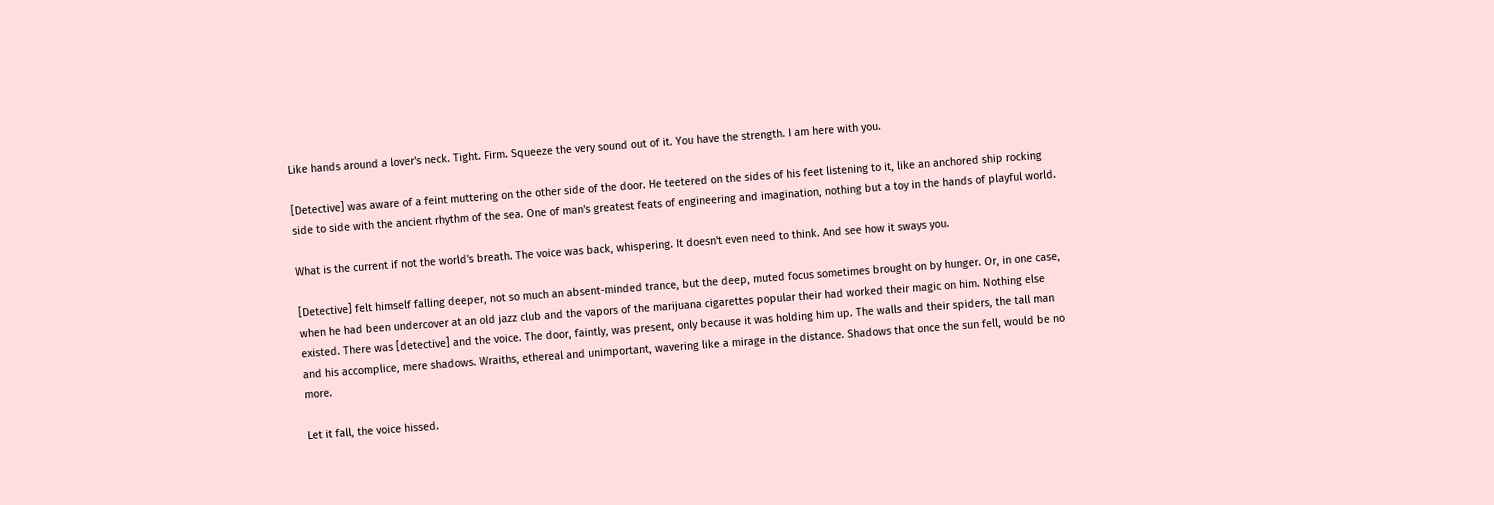Like hands around a lover's neck. Tight. Firm. Squeeze the very sound out of it. You have the strength. I am here with you.

[Detective] was aware of a feint muttering on the other side of the door. He teetered on the sides of his feet listening to it, like an anchored ship rocking side to side with the ancient rhythm of the sea. One of man's greatest feats of engineering and imagination, nothing but a toy in the hands of playful world.

What is the current if not the world's breath. The voice was back, whispering. It doesn't even need to think. And see how it sways you.

[Detective] felt himself falling deeper, not so much an absent-minded trance, but the deep, muted focus sometimes brought on by hunger. Or, in one case, when he had been undercover at an old jazz club and the vapors of the marijuana cigarettes popular their had worked their magic on him. Nothing else existed. There was [detective] and the voice. The door, faintly, was present, only because it was holding him up. The walls and their spiders, the tall man and his accomplice, mere shadows. Wraiths, ethereal and unimportant, wavering like a mirage in the distance. Shadows that once the sun fell, would be no more.

Let it fall, the voice hissed.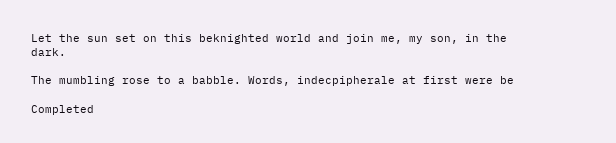Let the sun set on this beknighted world and join me, my son, in the dark.

The mumbling rose to a babble. Words, indecpipherale at first were be

Completed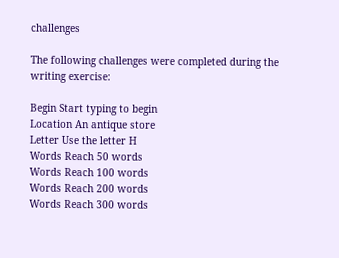challenges

The following challenges were completed during the writing exercise:

Begin Start typing to begin
Location An antique store
Letter Use the letter H
Words Reach 50 words
Words Reach 100 words
Words Reach 200 words
Words Reach 300 words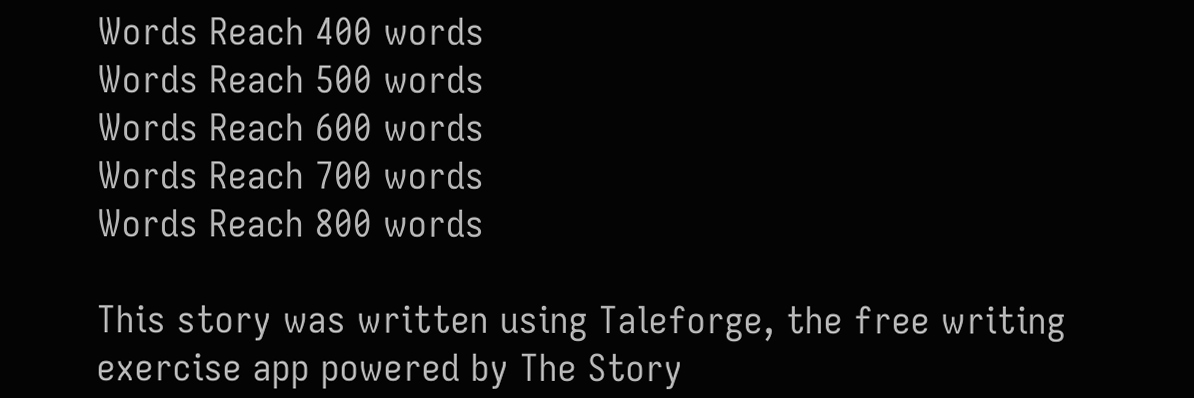Words Reach 400 words
Words Reach 500 words
Words Reach 600 words
Words Reach 700 words
Words Reach 800 words

This story was written using Taleforge, the free writing exercise app powered by The Story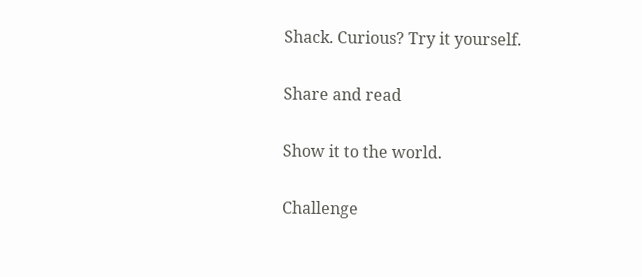Shack. Curious? Try it yourself.

Share and read

Show it to the world.

Challenge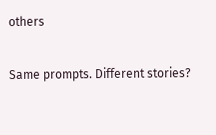others

Same prompts. Different stories?